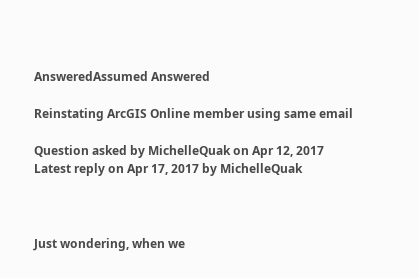AnsweredAssumed Answered

Reinstating ArcGIS Online member using same email

Question asked by MichelleQuak on Apr 12, 2017
Latest reply on Apr 17, 2017 by MichelleQuak



Just wondering, when we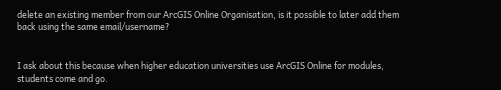delete an existing member from our ArcGIS Online Organisation, is it possible to later add them back using the same email/username?


I ask about this because when higher education universities use ArcGIS Online for modules, students come and go.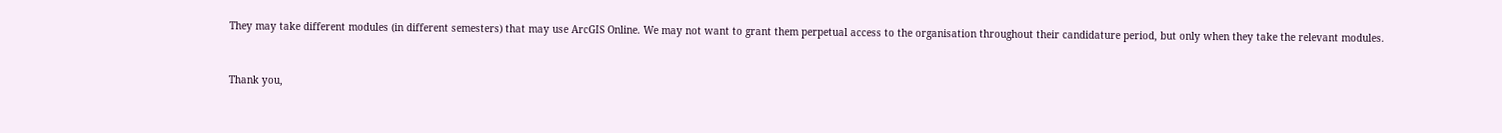They may take different modules (in different semesters) that may use ArcGIS Online. We may not want to grant them perpetual access to the organisation throughout their candidature period, but only when they take the relevant modules.


Thank you,